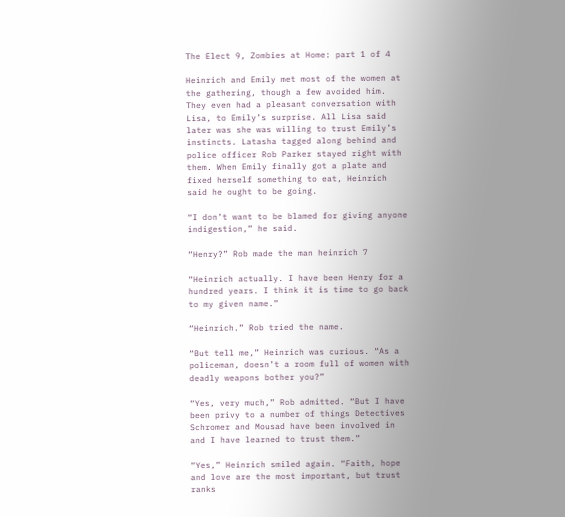The Elect 9, Zombies at Home: part 1 of 4

Heinrich and Emily met most of the women at the gathering, though a few avoided him. They even had a pleasant conversation with Lisa, to Emily’s surprise. All Lisa said later was she was willing to trust Emily’s instincts. Latasha tagged along behind and police officer Rob Parker stayed right with them. When Emily finally got a plate and fixed herself something to eat, Heinrich said he ought to be going.

“I don’t want to be blamed for giving anyone indigestion,” he said.

“Henry?” Rob made the man heinrich 7

“Heinrich actually. I have been Henry for a hundred years. I think it is time to go back to my given name.”

“Heinrich.” Rob tried the name.

“But tell me,” Heinrich was curious. “As a policeman, doesn’t a room full of women with deadly weapons bother you?”

“Yes, very much,” Rob admitted. “But I have been privy to a number of things Detectives Schromer and Mousad have been involved in and I have learned to trust them.”

“Yes,” Heinrich smiled again. “Faith, hope and love are the most important, but trust ranks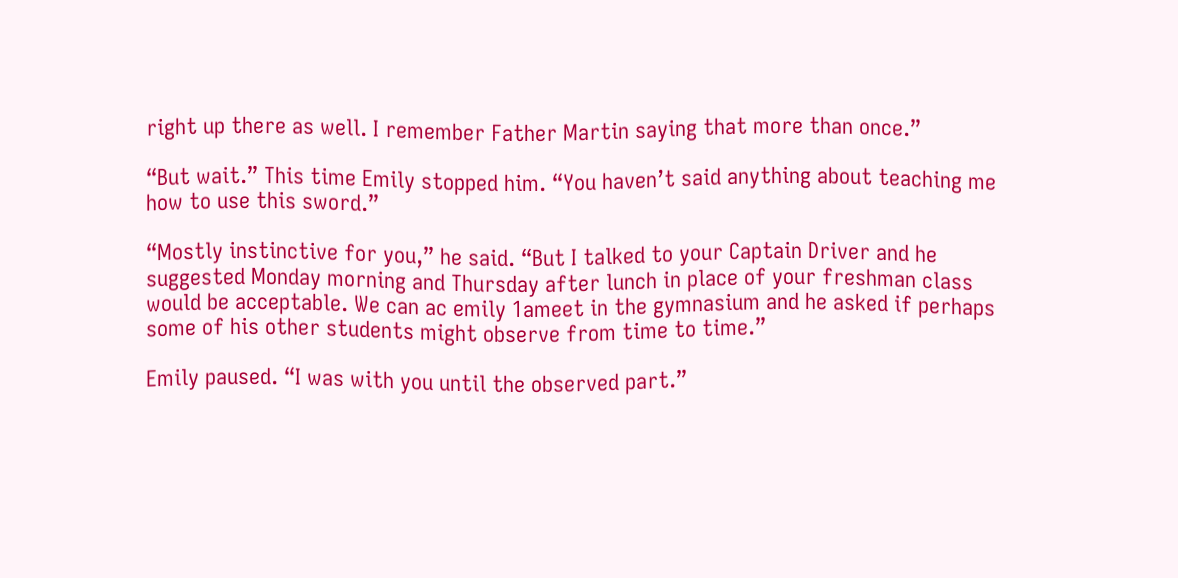right up there as well. I remember Father Martin saying that more than once.”

“But wait.” This time Emily stopped him. “You haven’t said anything about teaching me how to use this sword.”

“Mostly instinctive for you,” he said. “But I talked to your Captain Driver and he suggested Monday morning and Thursday after lunch in place of your freshman class would be acceptable. We can ac emily 1ameet in the gymnasium and he asked if perhaps some of his other students might observe from time to time.”

Emily paused. “I was with you until the observed part.”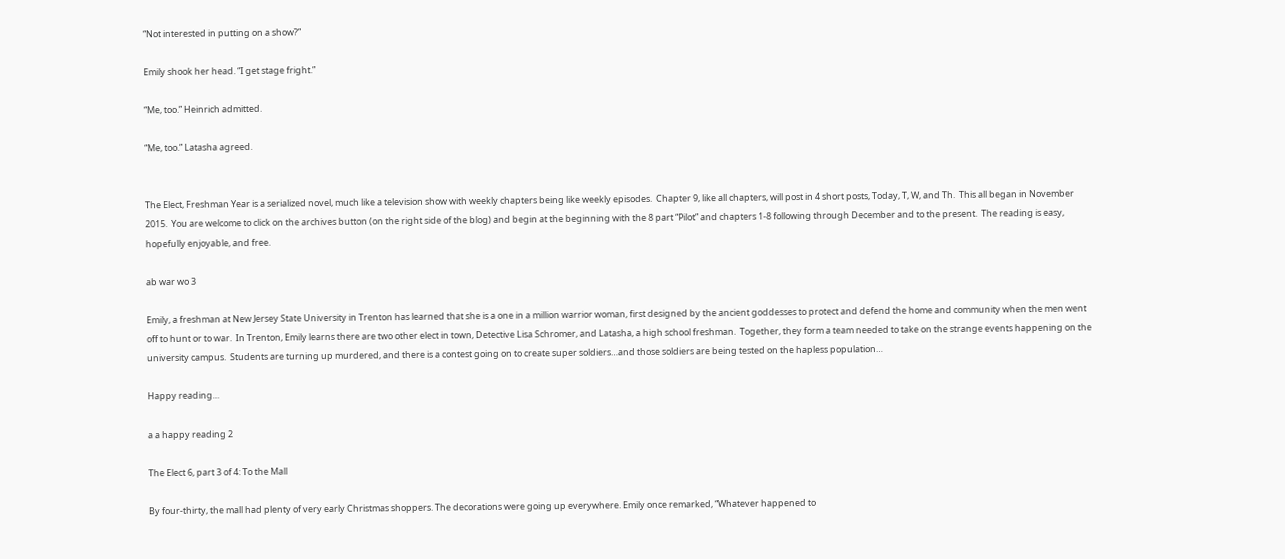“Not interested in putting on a show?”

Emily shook her head. “I get stage fright.”

“Me, too.” Heinrich admitted.

“Me, too.” Latasha agreed.


The Elect, Freshman Year is a serialized novel, much like a television show with weekly chapters being like weekly episodes.  Chapter 9, like all chapters, will post in 4 short posts, Today, T, W, and Th.  This all began in November 2015.  You are welcome to click on the archives button (on the right side of the blog) and begin at the beginning with the 8 part “Pilot” and chapters 1-8 following through December and to the present.  The reading is easy, hopefully enjoyable, and free.

ab war wo 3

Emily, a freshman at New Jersey State University in Trenton has learned that she is a one in a million warrior woman, first designed by the ancient goddesses to protect and defend the home and community when the men went off to hunt or to war.  In Trenton, Emily learns there are two other elect in town, Detective Lisa Schromer, and Latasha, a high school freshman.  Together, they form a team needed to take on the strange events happening on the university campus.  Students are turning up murdered, and there is a contest going on to create super soldiers…and those soldiers are being tested on the hapless population…

Happy reading…

a a happy reading 2

The Elect 6, part 3 of 4: To the Mall

By four-thirty, the mall had plenty of very early Christmas shoppers. The decorations were going up everywhere. Emily once remarked, “Whatever happened to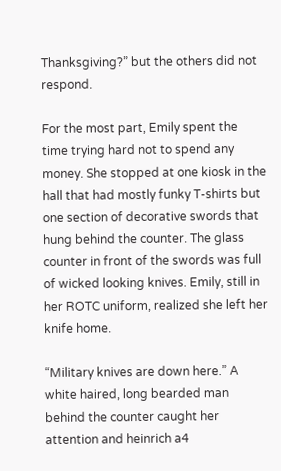Thanksgiving?” but the others did not respond.

For the most part, Emily spent the time trying hard not to spend any money. She stopped at one kiosk in the hall that had mostly funky T-shirts but one section of decorative swords that hung behind the counter. The glass counter in front of the swords was full of wicked looking knives. Emily, still in her ROTC uniform, realized she left her knife home.

“Military knives are down here.” A white haired, long bearded man behind the counter caught her attention and heinrich a4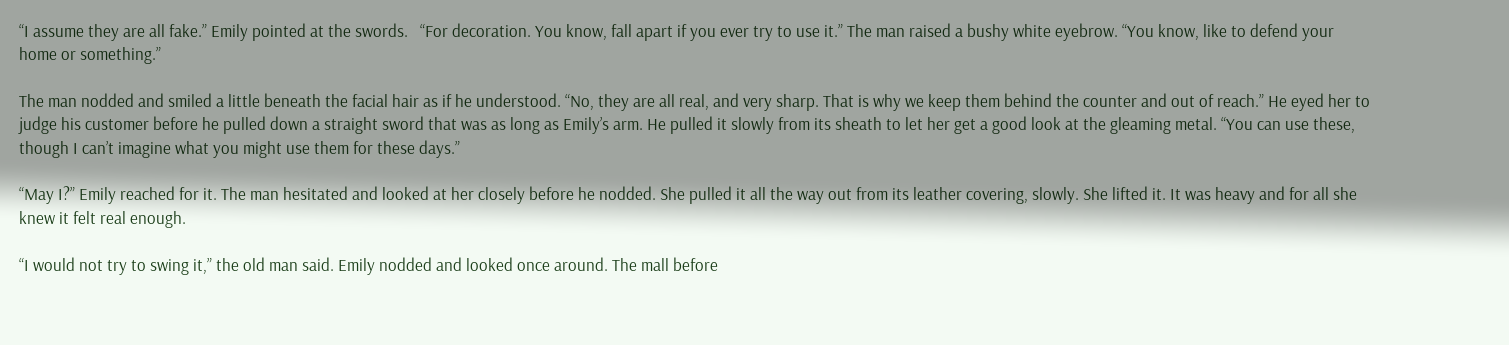“I assume they are all fake.” Emily pointed at the swords.   “For decoration. You know, fall apart if you ever try to use it.” The man raised a bushy white eyebrow. “You know, like to defend your home or something.”

The man nodded and smiled a little beneath the facial hair as if he understood. “No, they are all real, and very sharp. That is why we keep them behind the counter and out of reach.” He eyed her to judge his customer before he pulled down a straight sword that was as long as Emily’s arm. He pulled it slowly from its sheath to let her get a good look at the gleaming metal. “You can use these, though I can’t imagine what you might use them for these days.”

“May I?” Emily reached for it. The man hesitated and looked at her closely before he nodded. She pulled it all the way out from its leather covering, slowly. She lifted it. It was heavy and for all she knew it felt real enough.

“I would not try to swing it,” the old man said. Emily nodded and looked once around. The mall before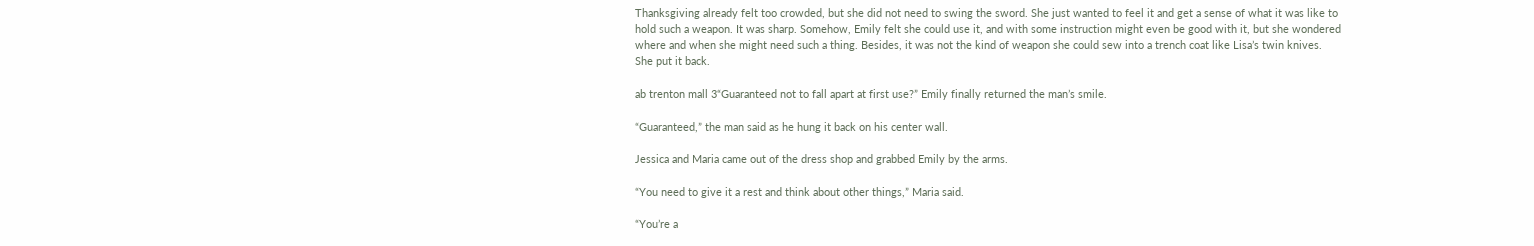Thanksgiving already felt too crowded, but she did not need to swing the sword. She just wanted to feel it and get a sense of what it was like to hold such a weapon. It was sharp. Somehow, Emily felt she could use it, and with some instruction might even be good with it, but she wondered where and when she might need such a thing. Besides, it was not the kind of weapon she could sew into a trench coat like Lisa’s twin knives. She put it back.

ab trenton mall 3“Guaranteed not to fall apart at first use?” Emily finally returned the man’s smile.

“Guaranteed,” the man said as he hung it back on his center wall.

Jessica and Maria came out of the dress shop and grabbed Emily by the arms.

“You need to give it a rest and think about other things,” Maria said.

“You’re a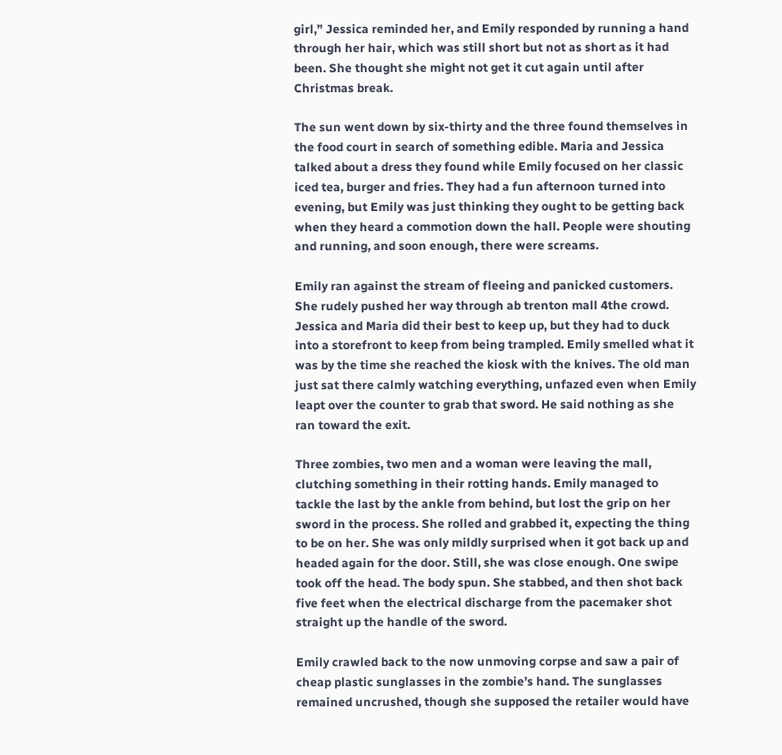girl,” Jessica reminded her, and Emily responded by running a hand through her hair, which was still short but not as short as it had been. She thought she might not get it cut again until after Christmas break.

The sun went down by six-thirty and the three found themselves in the food court in search of something edible. Maria and Jessica talked about a dress they found while Emily focused on her classic iced tea, burger and fries. They had a fun afternoon turned into evening, but Emily was just thinking they ought to be getting back when they heard a commotion down the hall. People were shouting and running, and soon enough, there were screams.

Emily ran against the stream of fleeing and panicked customers. She rudely pushed her way through ab trenton mall 4the crowd. Jessica and Maria did their best to keep up, but they had to duck into a storefront to keep from being trampled. Emily smelled what it was by the time she reached the kiosk with the knives. The old man just sat there calmly watching everything, unfazed even when Emily leapt over the counter to grab that sword. He said nothing as she ran toward the exit.

Three zombies, two men and a woman were leaving the mall, clutching something in their rotting hands. Emily managed to tackle the last by the ankle from behind, but lost the grip on her sword in the process. She rolled and grabbed it, expecting the thing to be on her. She was only mildly surprised when it got back up and headed again for the door. Still, she was close enough. One swipe took off the head. The body spun. She stabbed, and then shot back five feet when the electrical discharge from the pacemaker shot straight up the handle of the sword.

Emily crawled back to the now unmoving corpse and saw a pair of cheap plastic sunglasses in the zombie’s hand. The sunglasses remained uncrushed, though she supposed the retailer would have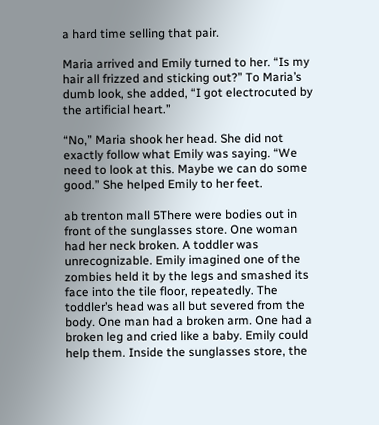a hard time selling that pair.

Maria arrived and Emily turned to her. “Is my hair all frizzed and sticking out?” To Maria’s dumb look, she added, “I got electrocuted by the artificial heart.”

“No,” Maria shook her head. She did not exactly follow what Emily was saying. “We need to look at this. Maybe we can do some good.” She helped Emily to her feet.

ab trenton mall 5There were bodies out in front of the sunglasses store. One woman had her neck broken. A toddler was unrecognizable. Emily imagined one of the zombies held it by the legs and smashed its face into the tile floor, repeatedly. The toddler’s head was all but severed from the body. One man had a broken arm. One had a broken leg and cried like a baby. Emily could help them. Inside the sunglasses store, the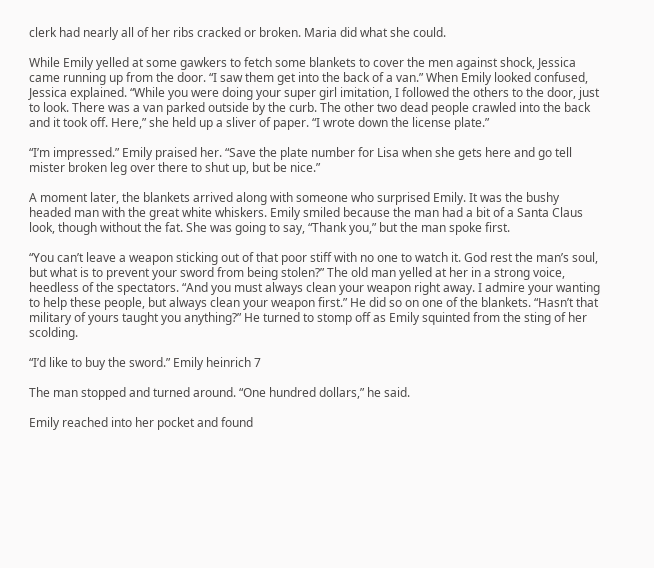clerk had nearly all of her ribs cracked or broken. Maria did what she could.

While Emily yelled at some gawkers to fetch some blankets to cover the men against shock, Jessica came running up from the door. “I saw them get into the back of a van.” When Emily looked confused, Jessica explained. “While you were doing your super girl imitation, I followed the others to the door, just to look. There was a van parked outside by the curb. The other two dead people crawled into the back and it took off. Here,” she held up a sliver of paper. “I wrote down the license plate.”

“I’m impressed.” Emily praised her. “Save the plate number for Lisa when she gets here and go tell mister broken leg over there to shut up, but be nice.”

A moment later, the blankets arrived along with someone who surprised Emily. It was the bushy headed man with the great white whiskers. Emily smiled because the man had a bit of a Santa Claus look, though without the fat. She was going to say, “Thank you,” but the man spoke first.

“You can’t leave a weapon sticking out of that poor stiff with no one to watch it. God rest the man’s soul, but what is to prevent your sword from being stolen?” The old man yelled at her in a strong voice, heedless of the spectators. “And you must always clean your weapon right away. I admire your wanting to help these people, but always clean your weapon first.” He did so on one of the blankets. “Hasn’t that military of yours taught you anything?” He turned to stomp off as Emily squinted from the sting of her scolding.

“I’d like to buy the sword.” Emily heinrich 7

The man stopped and turned around. “One hundred dollars,” he said.

Emily reached into her pocket and found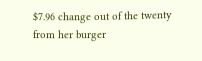$7.96 change out of the twenty from her burger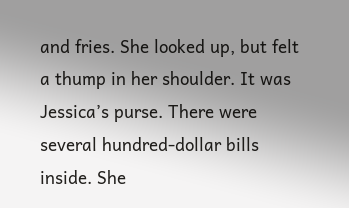and fries. She looked up, but felt a thump in her shoulder. It was Jessica’s purse. There were several hundred-dollar bills inside. She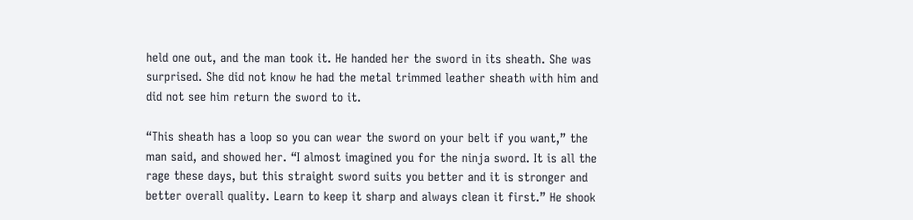held one out, and the man took it. He handed her the sword in its sheath. She was surprised. She did not know he had the metal trimmed leather sheath with him and did not see him return the sword to it.

“This sheath has a loop so you can wear the sword on your belt if you want,” the man said, and showed her. “I almost imagined you for the ninja sword. It is all the rage these days, but this straight sword suits you better and it is stronger and better overall quality. Learn to keep it sharp and always clean it first.” He shook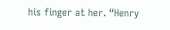his finger at her. “Henry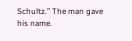Schultz.” The man gave his name.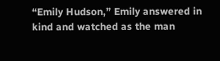“Emily Hudson,” Emily answered in kind and watched as the man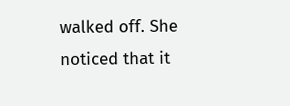walked off. She noticed that it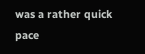was a rather quick pace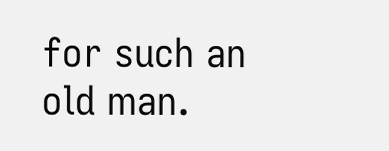for such an old man.